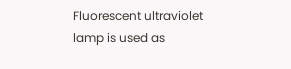Fluorescent ultraviolet lamp is used as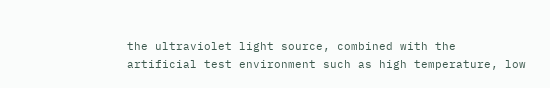the ultraviolet light source, combined with the artificial test environment such as high temperature, low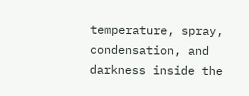temperature, spray, condensation, and darkness inside the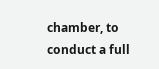chamber, to conduct a full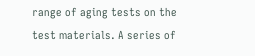range of aging tests on the test materials. A series of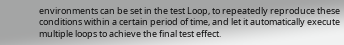environments can be set in the test Loop, to repeatedly reproduce these conditions within a certain period of time, and let it automatically execute multiple loops to achieve the final test effect.